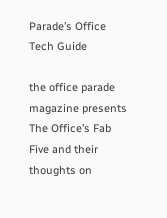Parade’s Office Tech Guide

the office parade magazine presents The Office’s Fab Five and their thoughts on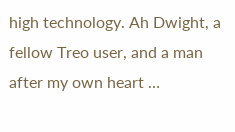high technology. Ah Dwight, a fellow Treo user, and a man after my own heart …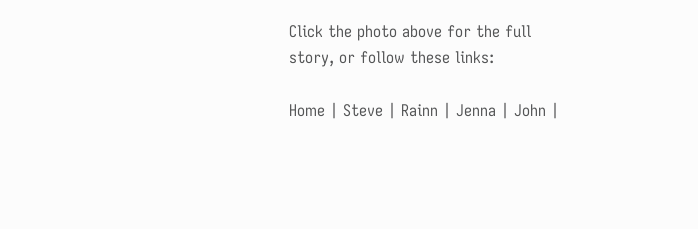Click the photo above for the full story, or follow these links:

Home | Steve | Rainn | Jenna | John |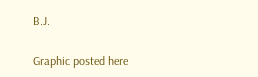B.J.

Graphic posted here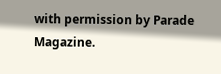with permission by Parade Magazine.